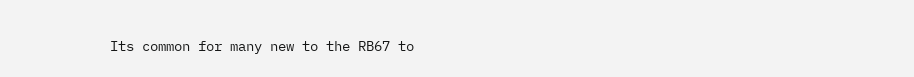Its common for many new to the RB67 to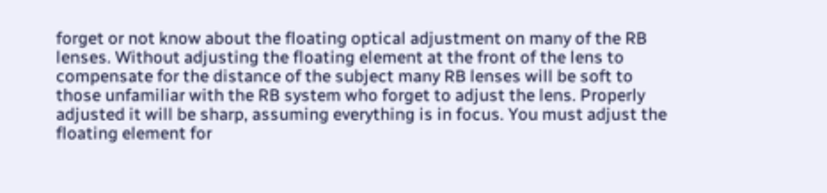forget or not know about the floating optical adjustment on many of the RB lenses. Without adjusting the floating element at the front of the lens to compensate for the distance of the subject many RB lenses will be soft to those unfamiliar with the RB system who forget to adjust the lens. Properly adjusted it will be sharp, assuming everything is in focus. You must adjust the floating element for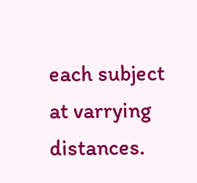each subject at varrying distances.